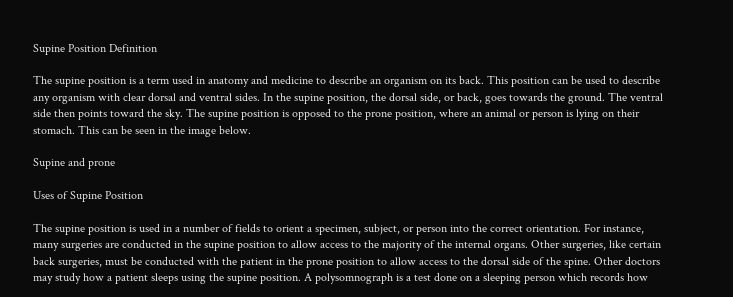Supine Position Definition

The supine position is a term used in anatomy and medicine to describe an organism on its back. This position can be used to describe any organism with clear dorsal and ventral sides. In the supine position, the dorsal side, or back, goes towards the ground. The ventral side then points toward the sky. The supine position is opposed to the prone position, where an animal or person is lying on their stomach. This can be seen in the image below.

Supine and prone

Uses of Supine Position

The supine position is used in a number of fields to orient a specimen, subject, or person into the correct orientation. For instance, many surgeries are conducted in the supine position to allow access to the majority of the internal organs. Other surgeries, like certain back surgeries, must be conducted with the patient in the prone position to allow access to the dorsal side of the spine. Other doctors may study how a patient sleeps using the supine position. A polysomnograph is a test done on a sleeping person which records how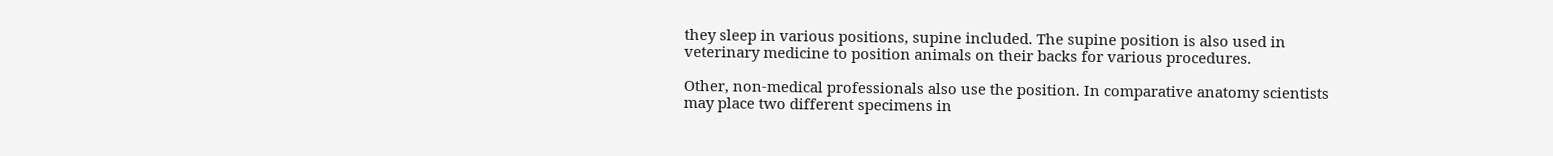they sleep in various positions, supine included. The supine position is also used in veterinary medicine to position animals on their backs for various procedures.

Other, non-medical professionals also use the position. In comparative anatomy scientists may place two different specimens in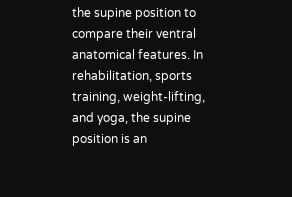the supine position to compare their ventral anatomical features. In rehabilitation, sports training, weight-lifting, and yoga, the supine position is an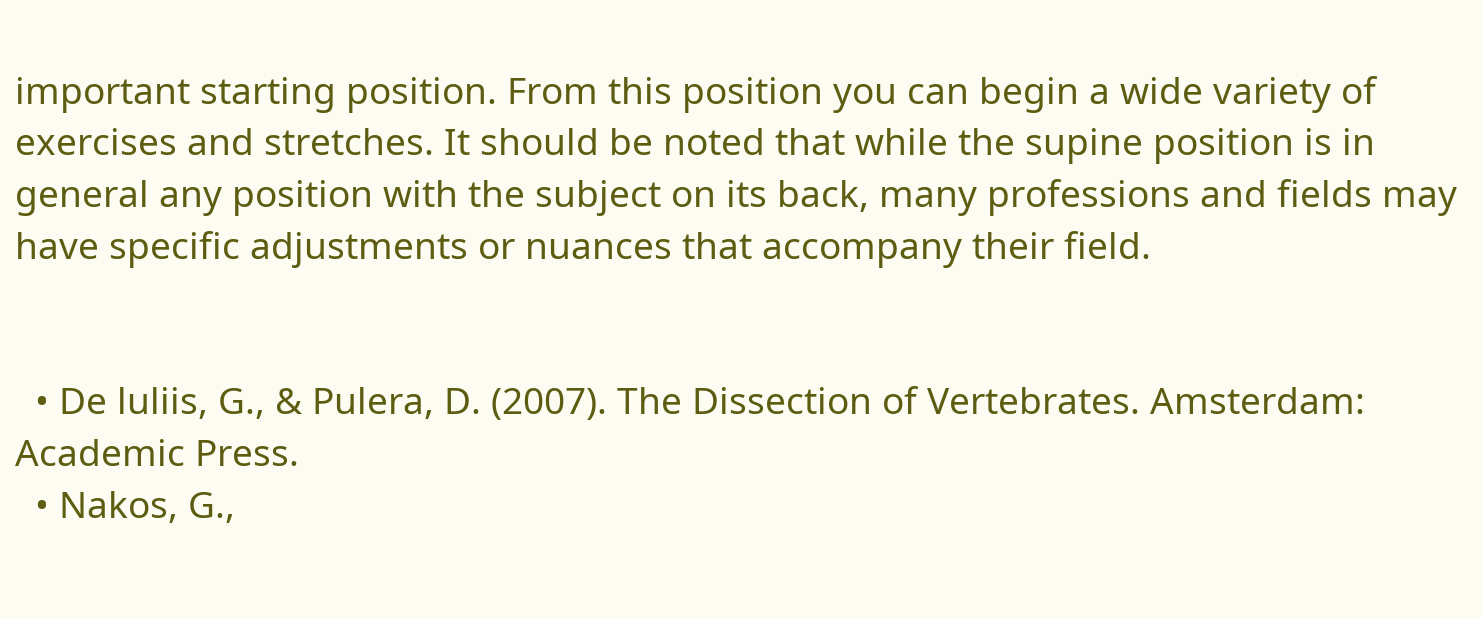important starting position. From this position you can begin a wide variety of exercises and stretches. It should be noted that while the supine position is in general any position with the subject on its back, many professions and fields may have specific adjustments or nuances that accompany their field.


  • De luliis, G., & Pulera, D. (2007). The Dissection of Vertebrates. Amsterdam: Academic Press.
  • Nakos, G.,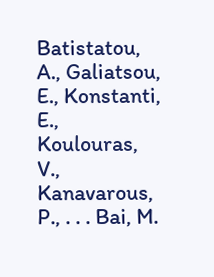Batistatou, A., Galiatsou, E., Konstanti, E., Koulouras, V., Kanavarous, P., . . . Bai, M.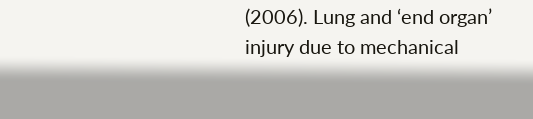(2006). Lung and ‘end organ’ injury due to mechanical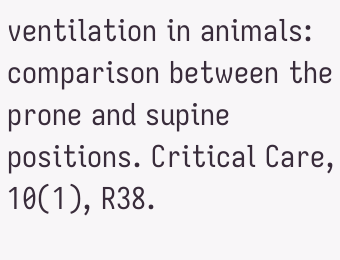ventilation in animals: comparison between the prone and supine positions. Critical Care, 10(1), R38.